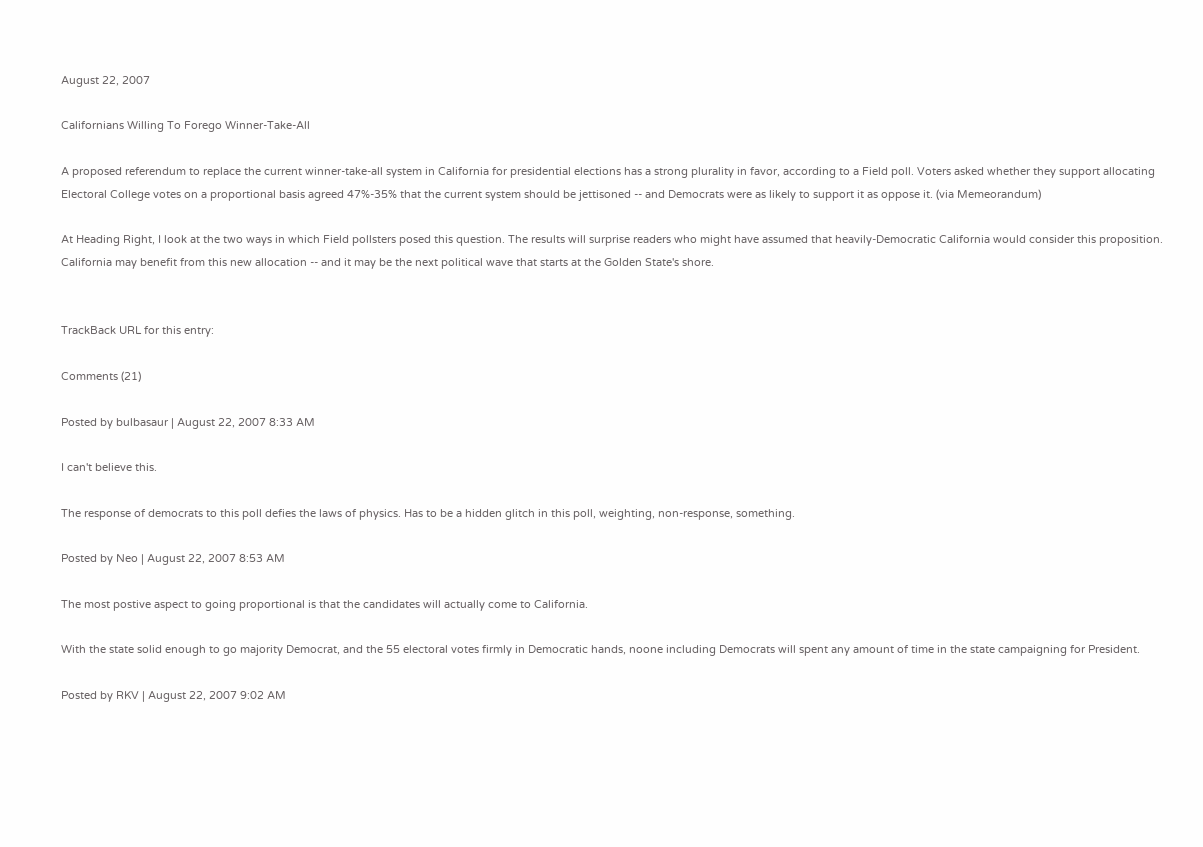August 22, 2007

Californians Willing To Forego Winner-Take-All

A proposed referendum to replace the current winner-take-all system in California for presidential elections has a strong plurality in favor, according to a Field poll. Voters asked whether they support allocating Electoral College votes on a proportional basis agreed 47%-35% that the current system should be jettisoned -- and Democrats were as likely to support it as oppose it. (via Memeorandum)

At Heading Right, I look at the two ways in which Field pollsters posed this question. The results will surprise readers who might have assumed that heavily-Democratic California would consider this proposition. California may benefit from this new allocation -- and it may be the next political wave that starts at the Golden State's shore.


TrackBack URL for this entry:

Comments (21)

Posted by bulbasaur | August 22, 2007 8:33 AM

I can't believe this.

The response of democrats to this poll defies the laws of physics. Has to be a hidden glitch in this poll, weighting, non-response, something.

Posted by Neo | August 22, 2007 8:53 AM

The most postive aspect to going proportional is that the candidates will actually come to California.

With the state solid enough to go majority Democrat, and the 55 electoral votes firmly in Democratic hands, noone including Democrats will spent any amount of time in the state campaigning for President.

Posted by RKV | August 22, 2007 9:02 AM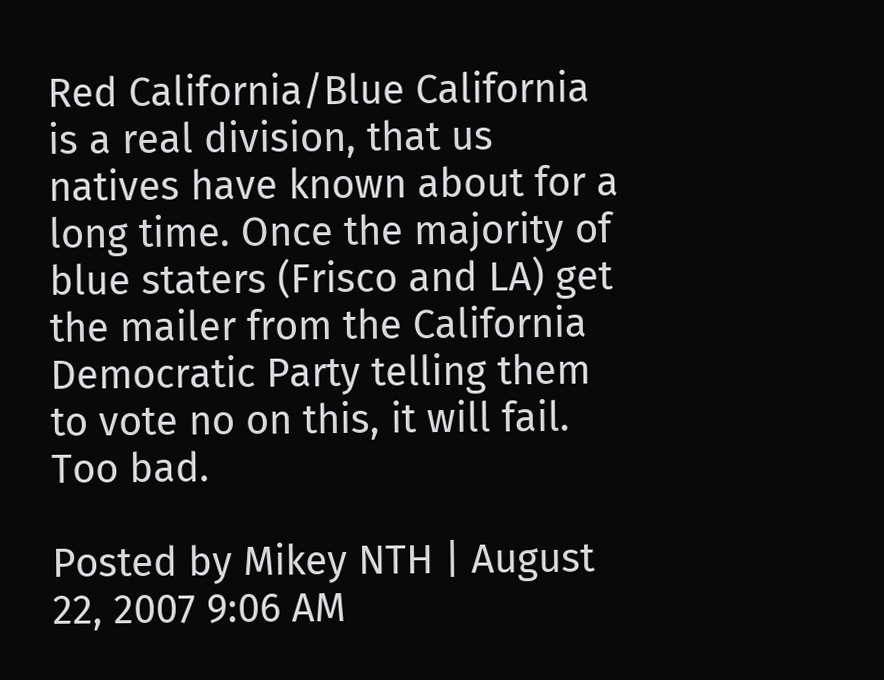Red California/Blue California is a real division, that us natives have known about for a long time. Once the majority of blue staters (Frisco and LA) get the mailer from the California Democratic Party telling them to vote no on this, it will fail. Too bad.

Posted by Mikey NTH | August 22, 2007 9:06 AM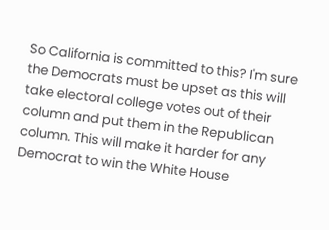So California is committed to this? I'm sure the Democrats must be upset as this will take electoral college votes out of their column and put them in the Republican column. This will make it harder for any Democrat to win the White House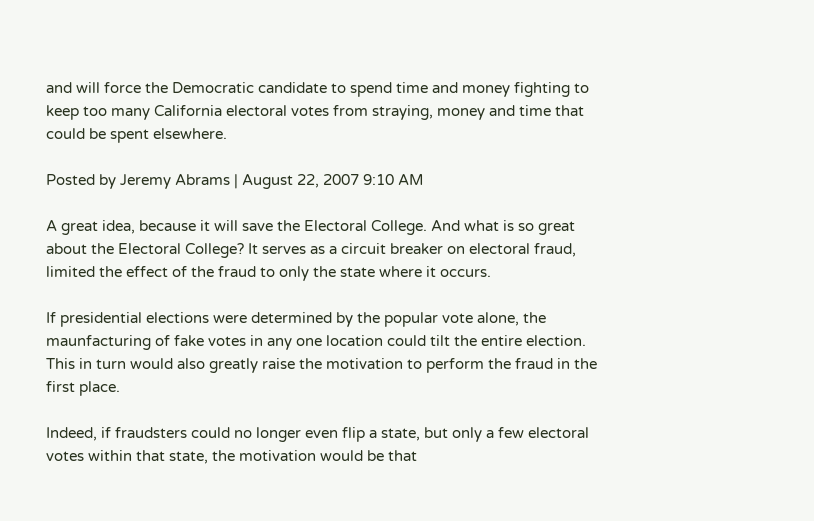and will force the Democratic candidate to spend time and money fighting to keep too many California electoral votes from straying, money and time that could be spent elsewhere.

Posted by Jeremy Abrams | August 22, 2007 9:10 AM

A great idea, because it will save the Electoral College. And what is so great about the Electoral College? It serves as a circuit breaker on electoral fraud, limited the effect of the fraud to only the state where it occurs.

If presidential elections were determined by the popular vote alone, the maunfacturing of fake votes in any one location could tilt the entire election. This in turn would also greatly raise the motivation to perform the fraud in the first place.

Indeed, if fraudsters could no longer even flip a state, but only a few electoral votes within that state, the motivation would be that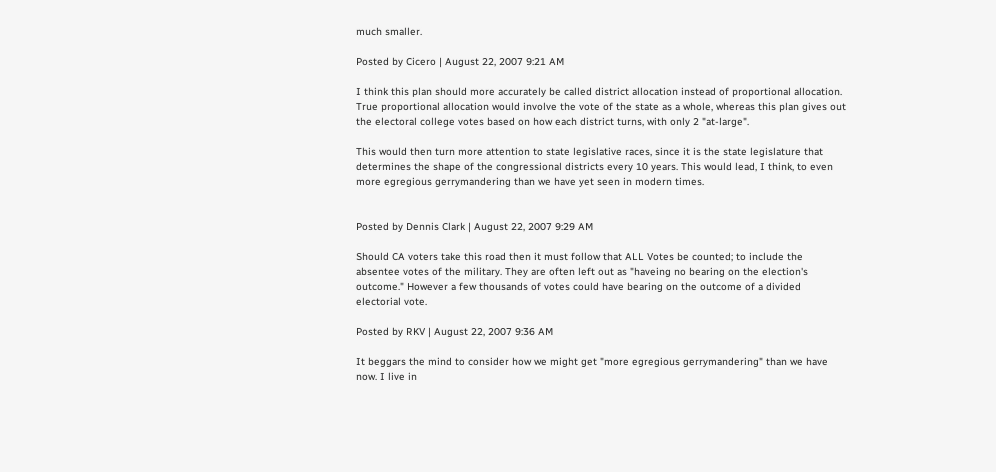much smaller.

Posted by Cicero | August 22, 2007 9:21 AM

I think this plan should more accurately be called district allocation instead of proportional allocation. True proportional allocation would involve the vote of the state as a whole, whereas this plan gives out the electoral college votes based on how each district turns, with only 2 "at-large".

This would then turn more attention to state legislative races, since it is the state legislature that determines the shape of the congressional districts every 10 years. This would lead, I think, to even more egregious gerrymandering than we have yet seen in modern times.


Posted by Dennis Clark | August 22, 2007 9:29 AM

Should CA voters take this road then it must follow that ALL Votes be counted; to include the absentee votes of the military. They are often left out as "haveing no bearing on the election's outcome." However a few thousands of votes could have bearing on the outcome of a divided electorial vote.

Posted by RKV | August 22, 2007 9:36 AM

It beggars the mind to consider how we might get "more egregious gerrymandering" than we have now. I live in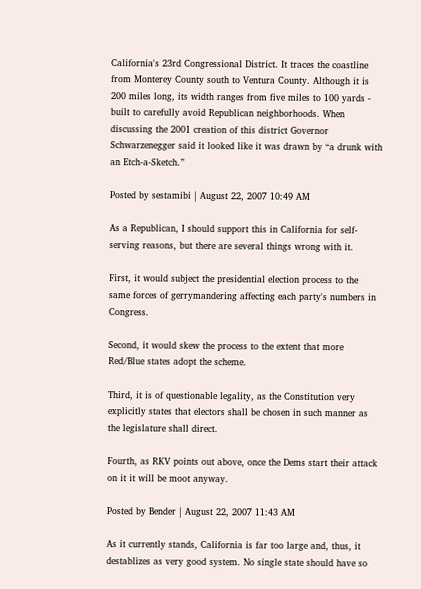California's 23rd Congressional District. It traces the coastline from Monterey County south to Ventura County. Although it is 200 miles long, its width ranges from five miles to 100 yards - built to carefully avoid Republican neighborhoods. When discussing the 2001 creation of this district Governor Schwarzenegger said it looked like it was drawn by “a drunk with an Etch-a-Sketch.”

Posted by sestamibi | August 22, 2007 10:49 AM

As a Republican, I should support this in California for self-serving reasons, but there are several things wrong with it.

First, it would subject the presidential election process to the same forces of gerrymandering affecting each party's numbers in Congress.

Second, it would skew the process to the extent that more Red/Blue states adopt the scheme.

Third, it is of questionable legality, as the Constitution very explicitly states that electors shall be chosen in such manner as the legislature shall direct.

Fourth, as RKV points out above, once the Dems start their attack on it it will be moot anyway.

Posted by Bender | August 22, 2007 11:43 AM

As it currently stands, California is far too large and, thus, it destablizes as very good system. No single state should have so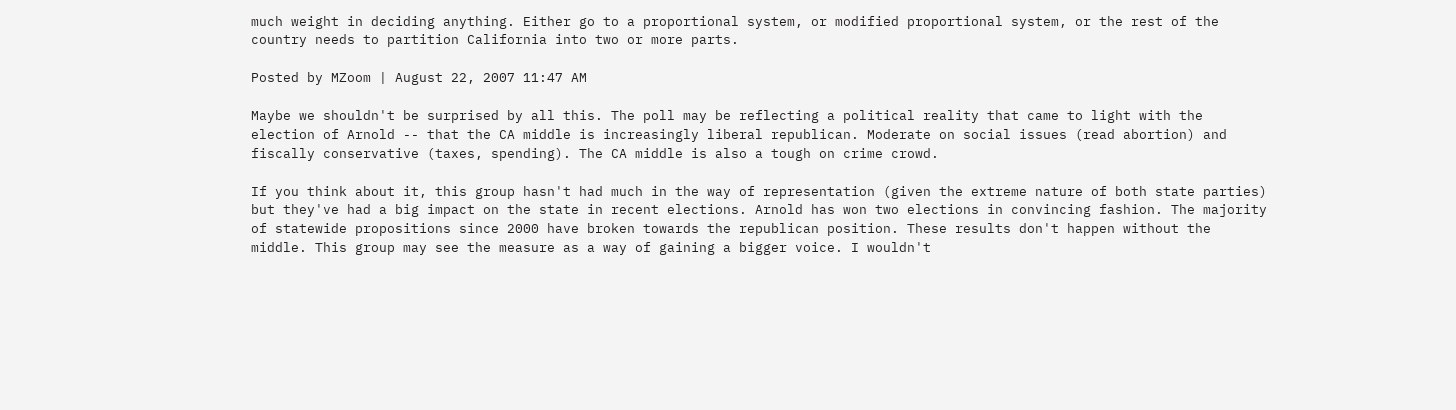much weight in deciding anything. Either go to a proportional system, or modified proportional system, or the rest of the country needs to partition California into two or more parts.

Posted by MZoom | August 22, 2007 11:47 AM

Maybe we shouldn't be surprised by all this. The poll may be reflecting a political reality that came to light with the election of Arnold -- that the CA middle is increasingly liberal republican. Moderate on social issues (read abortion) and fiscally conservative (taxes, spending). The CA middle is also a tough on crime crowd.

If you think about it, this group hasn't had much in the way of representation (given the extreme nature of both state parties) but they've had a big impact on the state in recent elections. Arnold has won two elections in convincing fashion. The majority of statewide propositions since 2000 have broken towards the republican position. These results don't happen without the middle. This group may see the measure as a way of gaining a bigger voice. I wouldn't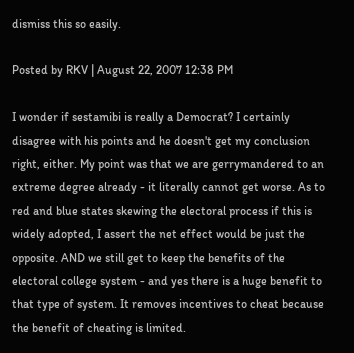dismiss this so easily.

Posted by RKV | August 22, 2007 12:38 PM

I wonder if sestamibi is really a Democrat? I certainly disagree with his points and he doesn't get my conclusion right, either. My point was that we are gerrymandered to an extreme degree already - it literally cannot get worse. As to red and blue states skewing the electoral process if this is widely adopted, I assert the net effect would be just the opposite. AND we still get to keep the benefits of the electoral college system - and yes there is a huge benefit to that type of system. It removes incentives to cheat because the benefit of cheating is limited.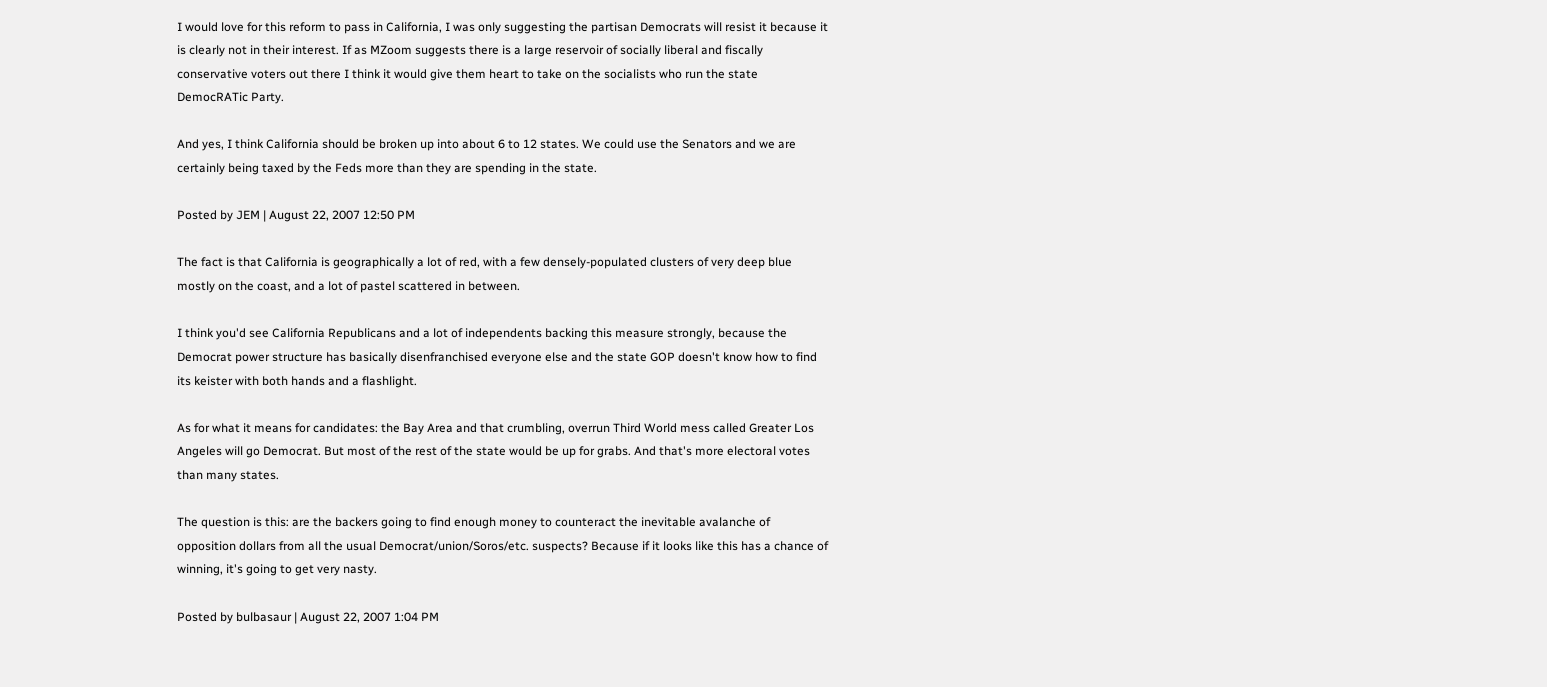I would love for this reform to pass in California, I was only suggesting the partisan Democrats will resist it because it is clearly not in their interest. If as MZoom suggests there is a large reservoir of socially liberal and fiscally conservative voters out there I think it would give them heart to take on the socialists who run the state DemocRATic Party.

And yes, I think California should be broken up into about 6 to 12 states. We could use the Senators and we are certainly being taxed by the Feds more than they are spending in the state.

Posted by JEM | August 22, 2007 12:50 PM

The fact is that California is geographically a lot of red, with a few densely-populated clusters of very deep blue mostly on the coast, and a lot of pastel scattered in between.

I think you'd see California Republicans and a lot of independents backing this measure strongly, because the Democrat power structure has basically disenfranchised everyone else and the state GOP doesn't know how to find its keister with both hands and a flashlight.

As for what it means for candidates: the Bay Area and that crumbling, overrun Third World mess called Greater Los Angeles will go Democrat. But most of the rest of the state would be up for grabs. And that's more electoral votes than many states.

The question is this: are the backers going to find enough money to counteract the inevitable avalanche of opposition dollars from all the usual Democrat/union/Soros/etc. suspects? Because if it looks like this has a chance of winning, it's going to get very nasty.

Posted by bulbasaur | August 22, 2007 1:04 PM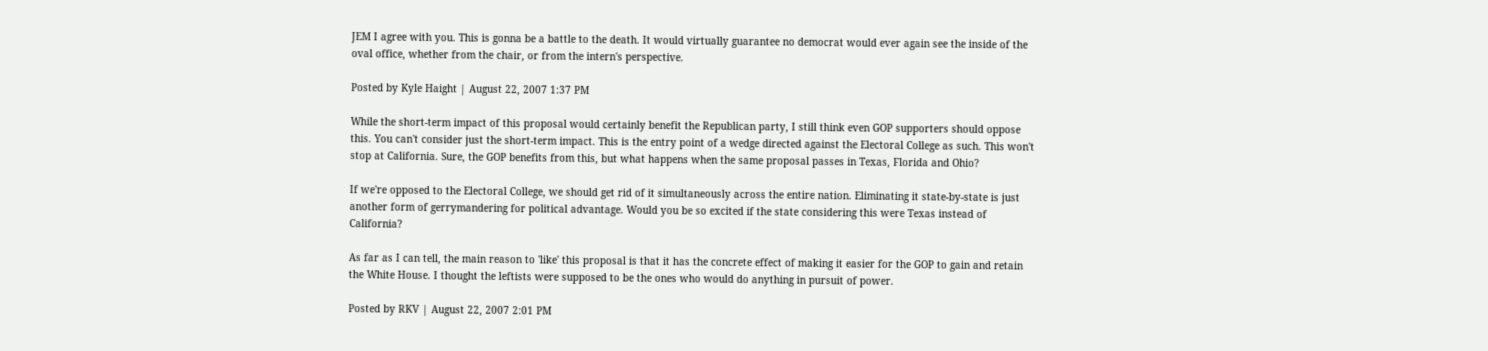JEM I agree with you. This is gonna be a battle to the death. It would virtually guarantee no democrat would ever again see the inside of the oval office, whether from the chair, or from the intern's perspective.

Posted by Kyle Haight | August 22, 2007 1:37 PM

While the short-term impact of this proposal would certainly benefit the Republican party, I still think even GOP supporters should oppose this. You can't consider just the short-term impact. This is the entry point of a wedge directed against the Electoral College as such. This won't stop at California. Sure, the GOP benefits from this, but what happens when the same proposal passes in Texas, Florida and Ohio?

If we're opposed to the Electoral College, we should get rid of it simultaneously across the entire nation. Eliminating it state-by-state is just another form of gerrymandering for political advantage. Would you be so excited if the state considering this were Texas instead of California?

As far as I can tell, the main reason to 'like' this proposal is that it has the concrete effect of making it easier for the GOP to gain and retain the White House. I thought the leftists were supposed to be the ones who would do anything in pursuit of power.

Posted by RKV | August 22, 2007 2:01 PM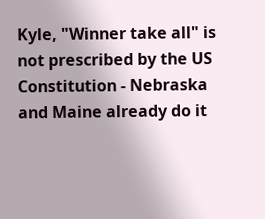Kyle, "Winner take all" is not prescribed by the US Constitution - Nebraska and Maine already do it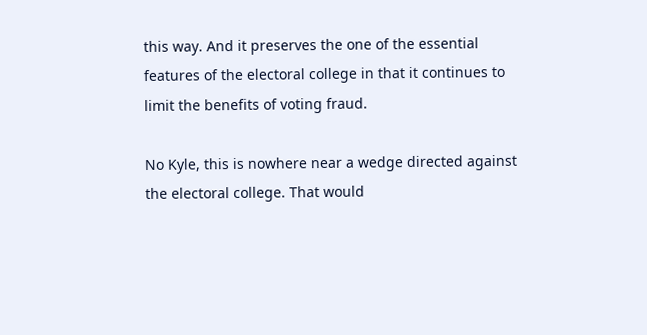this way. And it preserves the one of the essential features of the electoral college in that it continues to limit the benefits of voting fraud.

No Kyle, this is nowhere near a wedge directed against the electoral college. That would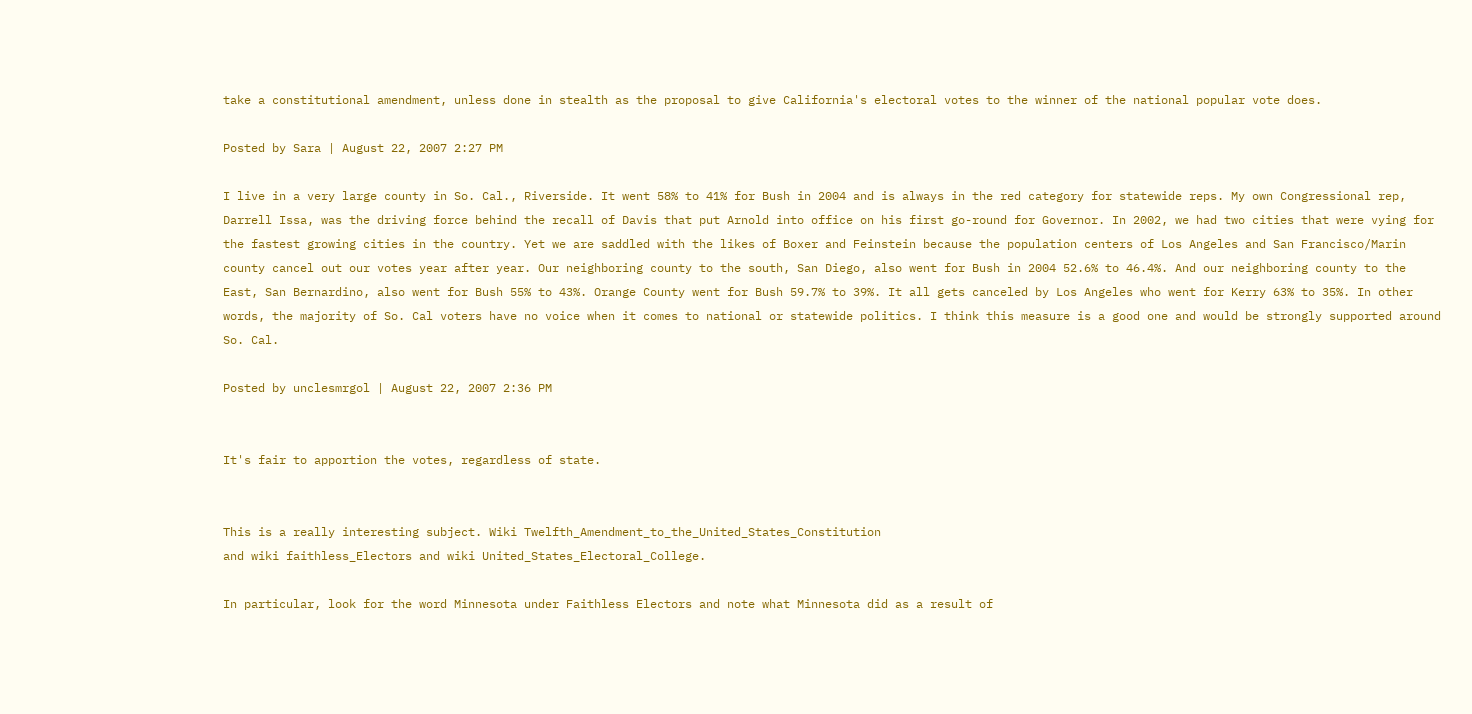take a constitutional amendment, unless done in stealth as the proposal to give California's electoral votes to the winner of the national popular vote does.

Posted by Sara | August 22, 2007 2:27 PM

I live in a very large county in So. Cal., Riverside. It went 58% to 41% for Bush in 2004 and is always in the red category for statewide reps. My own Congressional rep, Darrell Issa, was the driving force behind the recall of Davis that put Arnold into office on his first go-round for Governor. In 2002, we had two cities that were vying for the fastest growing cities in the country. Yet we are saddled with the likes of Boxer and Feinstein because the population centers of Los Angeles and San Francisco/Marin county cancel out our votes year after year. Our neighboring county to the south, San Diego, also went for Bush in 2004 52.6% to 46.4%. And our neighboring county to the East, San Bernardino, also went for Bush 55% to 43%. Orange County went for Bush 59.7% to 39%. It all gets canceled by Los Angeles who went for Kerry 63% to 35%. In other words, the majority of So. Cal voters have no voice when it comes to national or statewide politics. I think this measure is a good one and would be strongly supported around So. Cal.

Posted by unclesmrgol | August 22, 2007 2:36 PM


It's fair to apportion the votes, regardless of state.


This is a really interesting subject. Wiki Twelfth_Amendment_to_the_United_States_Constitution
and wiki faithless_Electors and wiki United_States_Electoral_College.

In particular, look for the word Minnesota under Faithless Electors and note what Minnesota did as a result of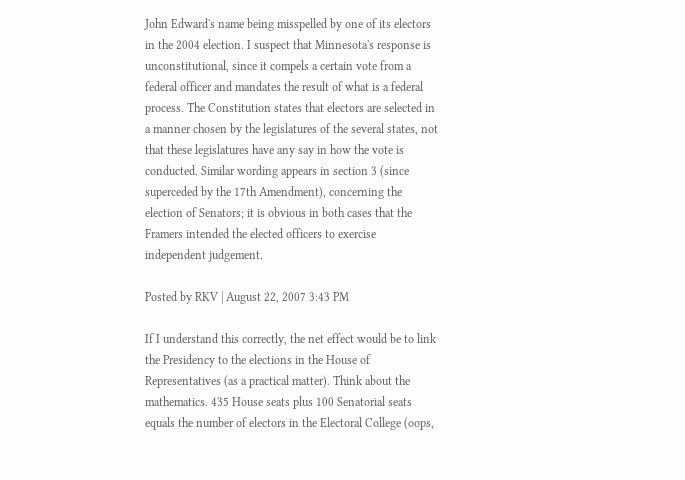John Edward's name being misspelled by one of its electors in the 2004 election. I suspect that Minnesota's response is unconstitutional, since it compels a certain vote from a federal officer and mandates the result of what is a federal process. The Constitution states that electors are selected in a manner chosen by the legislatures of the several states, not that these legislatures have any say in how the vote is conducted. Similar wording appears in section 3 (since superceded by the 17th Amendment), concerning the election of Senators; it is obvious in both cases that the Framers intended the elected officers to exercise independent judgement.

Posted by RKV | August 22, 2007 3:43 PM

If I understand this correctly, the net effect would be to link the Presidency to the elections in the House of Representatives (as a practical matter). Think about the mathematics. 435 House seats plus 100 Senatorial seats equals the number of electors in the Electoral College (oops,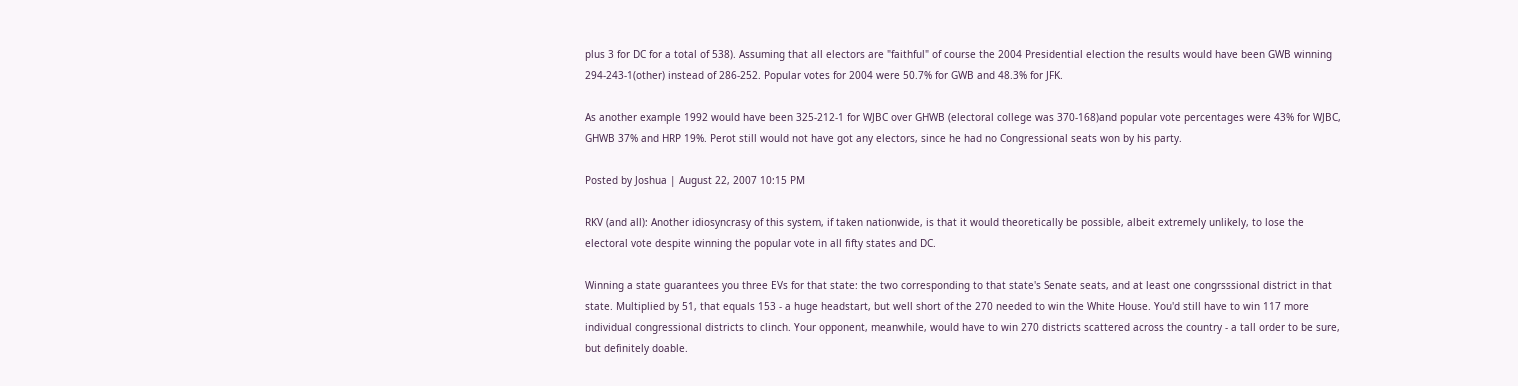plus 3 for DC for a total of 538). Assuming that all electors are "faithful" of course the 2004 Presidential election the results would have been GWB winning 294-243-1(other) instead of 286-252. Popular votes for 2004 were 50.7% for GWB and 48.3% for JFK.

As another example 1992 would have been 325-212-1 for WJBC over GHWB (electoral college was 370-168)and popular vote percentages were 43% for WJBC, GHWB 37% and HRP 19%. Perot still would not have got any electors, since he had no Congressional seats won by his party.

Posted by Joshua | August 22, 2007 10:15 PM

RKV (and all): Another idiosyncrasy of this system, if taken nationwide, is that it would theoretically be possible, albeit extremely unlikely, to lose the electoral vote despite winning the popular vote in all fifty states and DC.

Winning a state guarantees you three EVs for that state: the two corresponding to that state's Senate seats, and at least one congrsssional district in that state. Multiplied by 51, that equals 153 - a huge headstart, but well short of the 270 needed to win the White House. You'd still have to win 117 more individual congressional districts to clinch. Your opponent, meanwhile, would have to win 270 districts scattered across the country - a tall order to be sure, but definitely doable.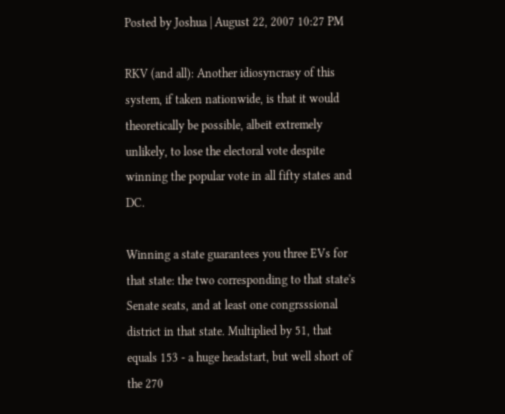Posted by Joshua | August 22, 2007 10:27 PM

RKV (and all): Another idiosyncrasy of this system, if taken nationwide, is that it would theoretically be possible, albeit extremely unlikely, to lose the electoral vote despite winning the popular vote in all fifty states and DC.

Winning a state guarantees you three EVs for that state: the two corresponding to that state's Senate seats, and at least one congrsssional district in that state. Multiplied by 51, that equals 153 - a huge headstart, but well short of the 270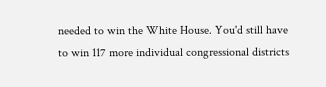needed to win the White House. You'd still have to win 117 more individual congressional districts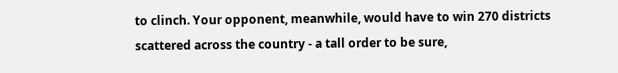to clinch. Your opponent, meanwhile, would have to win 270 districts scattered across the country - a tall order to be sure,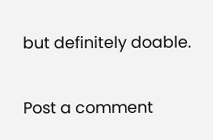but definitely doable.

Post a comment